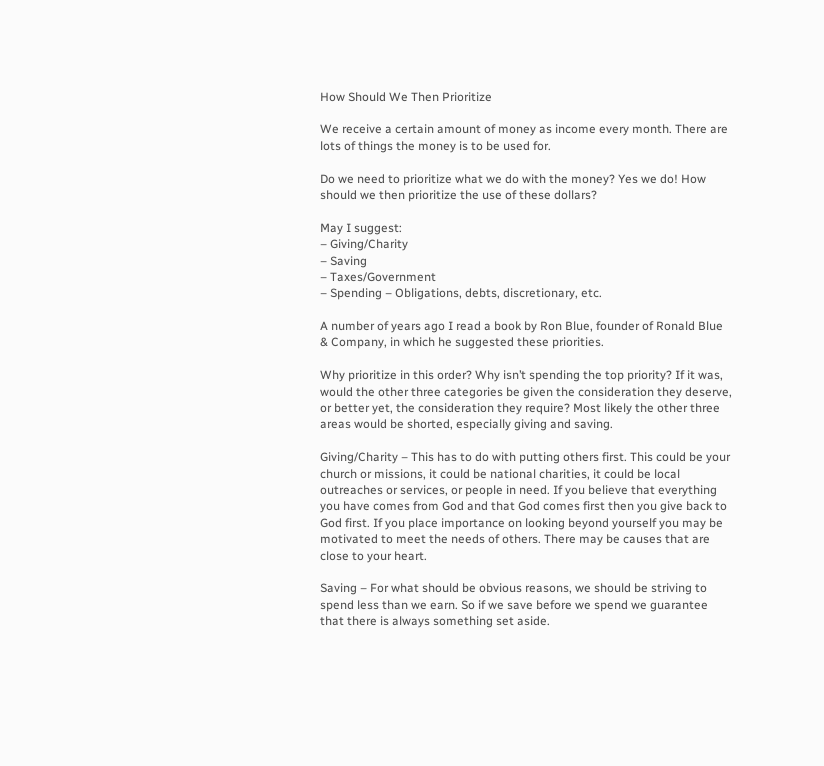How Should We Then Prioritize

We receive a certain amount of money as income every month. There are lots of things the money is to be used for.

Do we need to prioritize what we do with the money? Yes we do! How should we then prioritize the use of these dollars?

May I suggest:
– Giving/Charity
– Saving
– Taxes/Government
– Spending – Obligations, debts, discretionary, etc.

A number of years ago I read a book by Ron Blue, founder of Ronald Blue & Company, in which he suggested these priorities.

Why prioritize in this order? Why isn’t spending the top priority? If it was, would the other three categories be given the consideration they deserve, or better yet, the consideration they require? Most likely the other three areas would be shorted, especially giving and saving.

Giving/Charity – This has to do with putting others first. This could be your church or missions, it could be national charities, it could be local outreaches or services, or people in need. If you believe that everything you have comes from God and that God comes first then you give back to God first. If you place importance on looking beyond yourself you may be motivated to meet the needs of others. There may be causes that are close to your heart.

Saving – For what should be obvious reasons, we should be striving to spend less than we earn. So if we save before we spend we guarantee that there is always something set aside.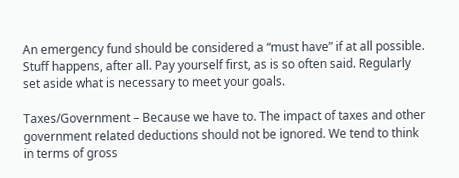An emergency fund should be considered a “must have” if at all possible. Stuff happens, after all. Pay yourself first, as is so often said. Regularly set aside what is necessary to meet your goals.

Taxes/Government – Because we have to. The impact of taxes and other government related deductions should not be ignored. We tend to think in terms of gross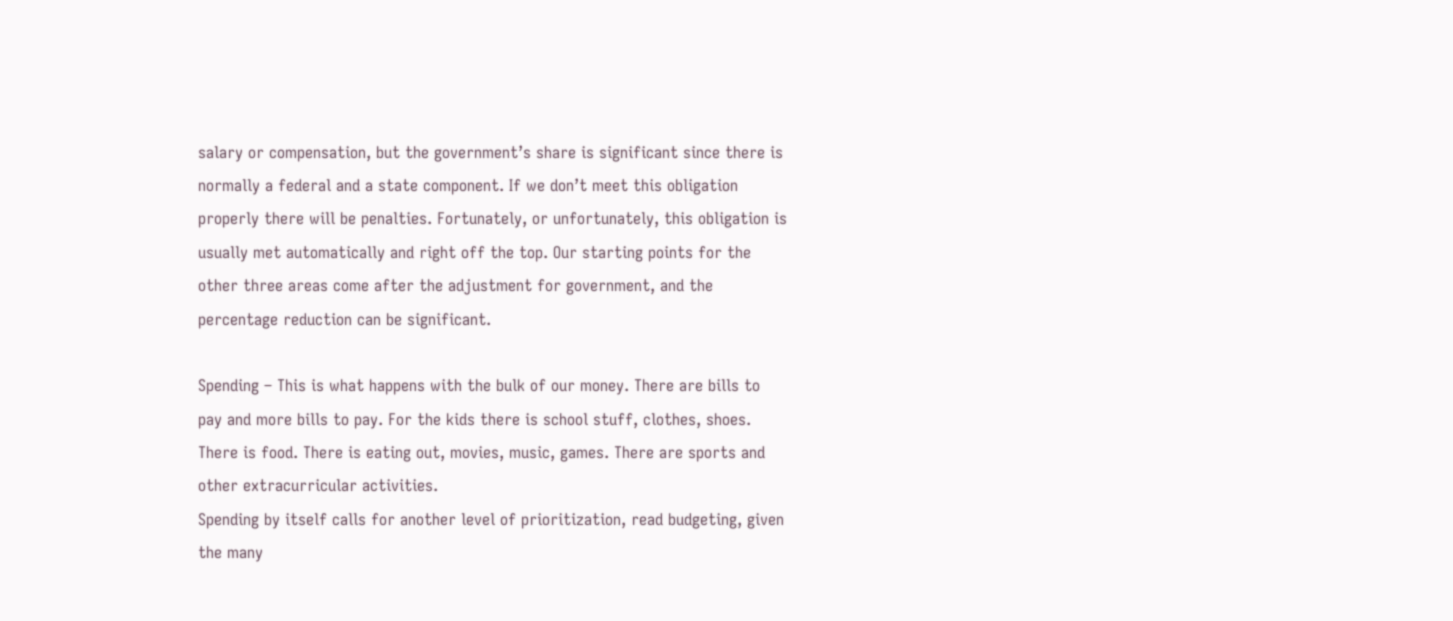salary or compensation, but the government’s share is significant since there is normally a federal and a state component. If we don’t meet this obligation properly there will be penalties. Fortunately, or unfortunately, this obligation is usually met automatically and right off the top. Our starting points for the other three areas come after the adjustment for government, and the percentage reduction can be significant.

Spending – This is what happens with the bulk of our money. There are bills to pay and more bills to pay. For the kids there is school stuff, clothes, shoes. There is food. There is eating out, movies, music, games. There are sports and other extracurricular activities.
Spending by itself calls for another level of prioritization, read budgeting, given the many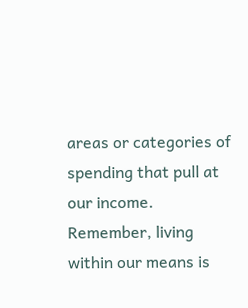areas or categories of spending that pull at our income. Remember, living within our means is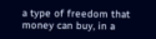a type of freedom that money can buy, in a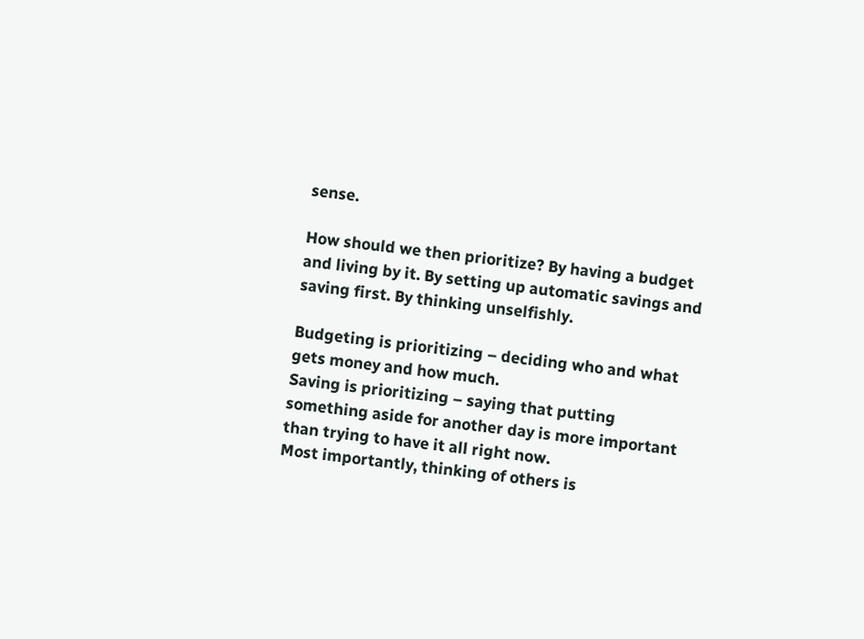sense.

How should we then prioritize? By having a budget and living by it. By setting up automatic savings and saving first. By thinking unselfishly.

Budgeting is prioritizing – deciding who and what gets money and how much.
Saving is prioritizing – saying that putting something aside for another day is more important than trying to have it all right now.
Most importantly, thinking of others is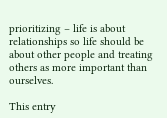prioritizing – life is about relationships so life should be about other people and treating others as more important than ourselves.

This entry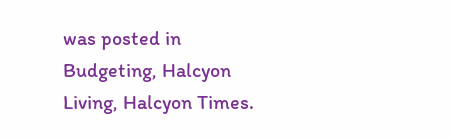was posted in Budgeting, Halcyon Living, Halcyon Times.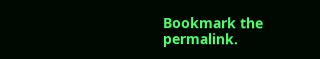Bookmark the permalink.